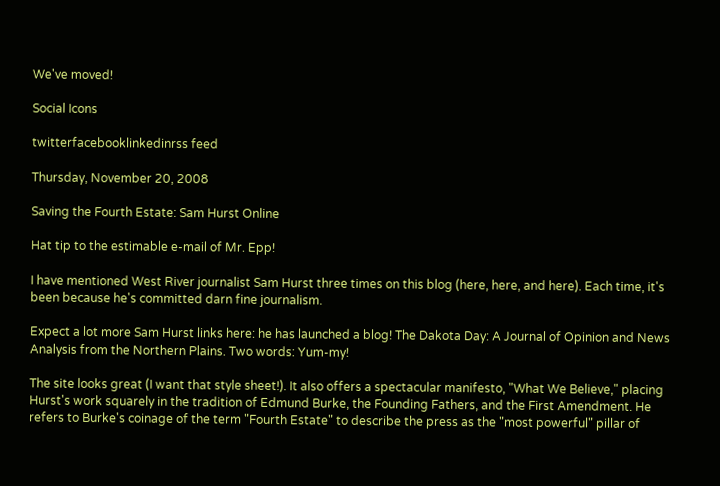We've moved!

Social Icons

twitterfacebooklinkedinrss feed

Thursday, November 20, 2008

Saving the Fourth Estate: Sam Hurst Online

Hat tip to the estimable e-mail of Mr. Epp!

I have mentioned West River journalist Sam Hurst three times on this blog (here, here, and here). Each time, it's been because he's committed darn fine journalism.

Expect a lot more Sam Hurst links here: he has launched a blog! The Dakota Day: A Journal of Opinion and News Analysis from the Northern Plains. Two words: Yum-my!

The site looks great (I want that style sheet!). It also offers a spectacular manifesto, "What We Believe," placing Hurst's work squarely in the tradition of Edmund Burke, the Founding Fathers, and the First Amendment. He refers to Burke's coinage of the term "Fourth Estate" to describe the press as the "most powerful" pillar of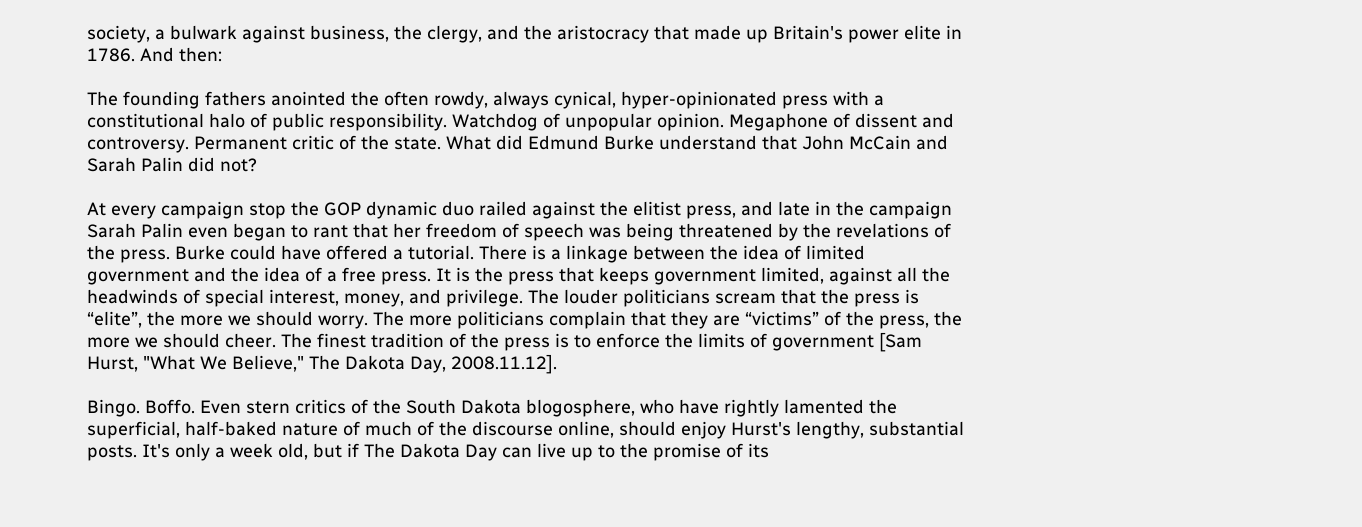society, a bulwark against business, the clergy, and the aristocracy that made up Britain's power elite in 1786. And then:

The founding fathers anointed the often rowdy, always cynical, hyper-opinionated press with a constitutional halo of public responsibility. Watchdog of unpopular opinion. Megaphone of dissent and controversy. Permanent critic of the state. What did Edmund Burke understand that John McCain and Sarah Palin did not?

At every campaign stop the GOP dynamic duo railed against the elitist press, and late in the campaign Sarah Palin even began to rant that her freedom of speech was being threatened by the revelations of the press. Burke could have offered a tutorial. There is a linkage between the idea of limited government and the idea of a free press. It is the press that keeps government limited, against all the headwinds of special interest, money, and privilege. The louder politicians scream that the press is “elite”, the more we should worry. The more politicians complain that they are “victims” of the press, the more we should cheer. The finest tradition of the press is to enforce the limits of government [Sam Hurst, "What We Believe," The Dakota Day, 2008.11.12].

Bingo. Boffo. Even stern critics of the South Dakota blogosphere, who have rightly lamented the superficial, half-baked nature of much of the discourse online, should enjoy Hurst's lengthy, substantial posts. It's only a week old, but if The Dakota Day can live up to the promise of its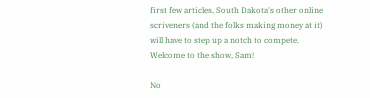first few articles, South Dakota's other online scriveners (and the folks making money at it) will have to step up a notch to compete. Welcome to the show, Sam!

No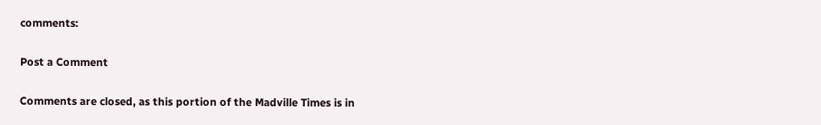comments:

Post a Comment

Comments are closed, as this portion of the Madville Times is in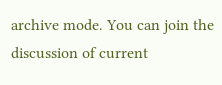archive mode. You can join the discussion of current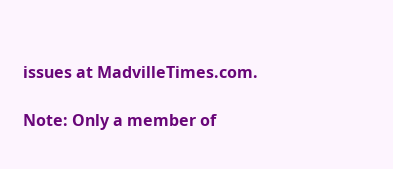issues at MadvilleTimes.com.

Note: Only a member of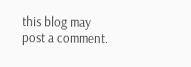this blog may post a comment.